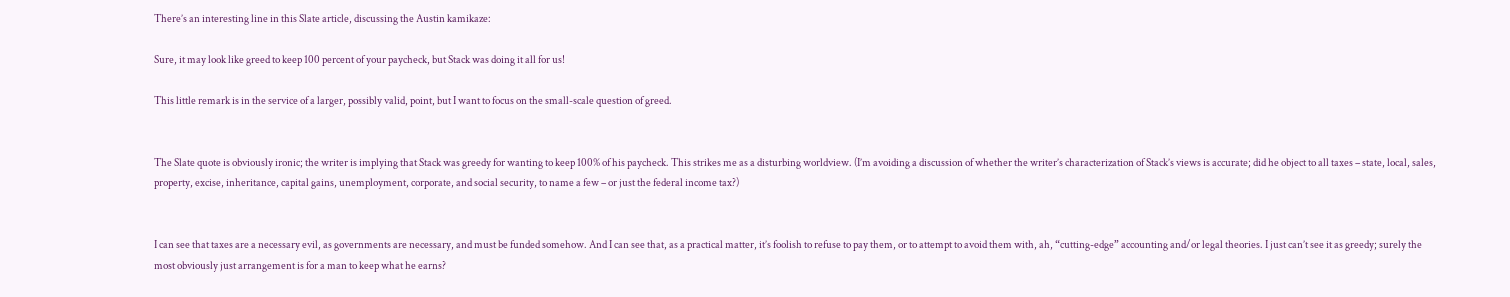There’s an interesting line in this Slate article, discussing the Austin kamikaze:

Sure, it may look like greed to keep 100 percent of your paycheck, but Stack was doing it all for us!

This little remark is in the service of a larger, possibly valid, point, but I want to focus on the small-scale question of greed.


The Slate quote is obviously ironic; the writer is implying that Stack was greedy for wanting to keep 100% of his paycheck. This strikes me as a disturbing worldview. (I’m avoiding a discussion of whether the writer’s characterization of Stack’s views is accurate; did he object to all taxes – state, local, sales, property, excise, inheritance, capital gains, unemployment, corporate, and social security, to name a few – or just the federal income tax?)


I can see that taxes are a necessary evil, as governments are necessary, and must be funded somehow. And I can see that, as a practical matter, it’s foolish to refuse to pay them, or to attempt to avoid them with, ah, “cutting-edge” accounting and/or legal theories. I just can’t see it as greedy; surely the most obviously just arrangement is for a man to keep what he earns?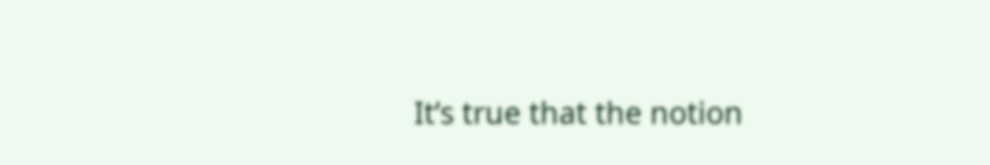It’s true that the notion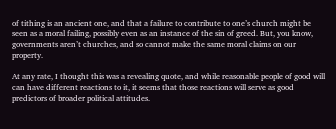of tithing is an ancient one, and that a failure to contribute to one’s church might be seen as a moral failing, possibly even as an instance of the sin of greed. But, you know, governments aren’t churches, and so cannot make the same moral claims on our property.

At any rate, I thought this was a revealing quote, and while reasonable people of good will can have different reactions to it, it seems that those reactions will serve as good predictors of broader political attitudes.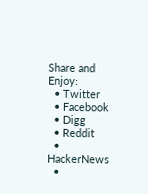Share and Enjoy:
  • Twitter
  • Facebook
  • Digg
  • Reddit
  • HackerNews
  •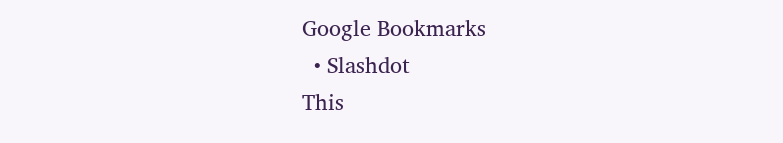Google Bookmarks
  • Slashdot
This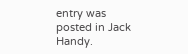entry was posted in Jack Handy.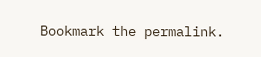Bookmark the permalink.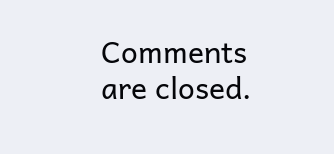Comments are closed.